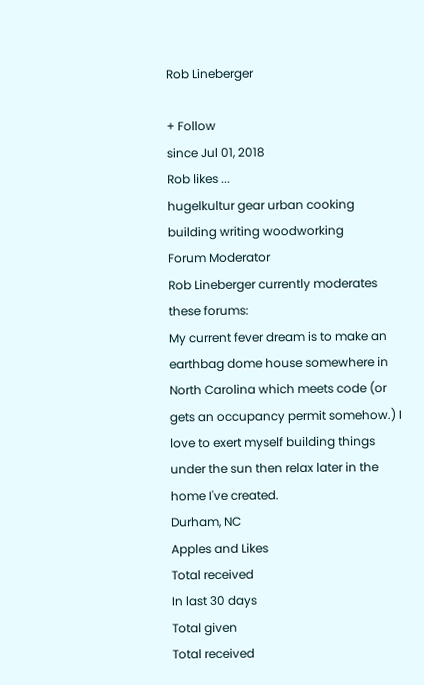Rob Lineberger

+ Follow
since Jul 01, 2018
Rob likes ...
hugelkultur gear urban cooking building writing woodworking
Forum Moderator
Rob Lineberger currently moderates these forums:
My current fever dream is to make an earthbag dome house somewhere in North Carolina which meets code (or gets an occupancy permit somehow.) I love to exert myself building things under the sun then relax later in the home I've created.
Durham, NC
Apples and Likes
Total received
In last 30 days
Total given
Total received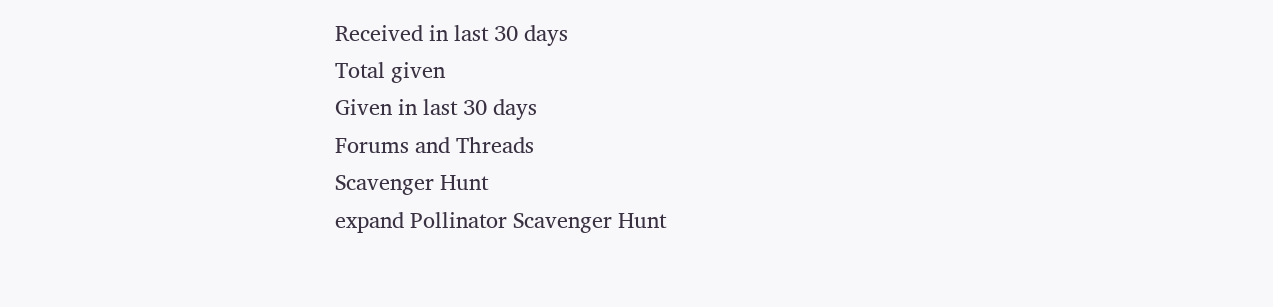Received in last 30 days
Total given
Given in last 30 days
Forums and Threads
Scavenger Hunt
expand Pollinator Scavenger Hunt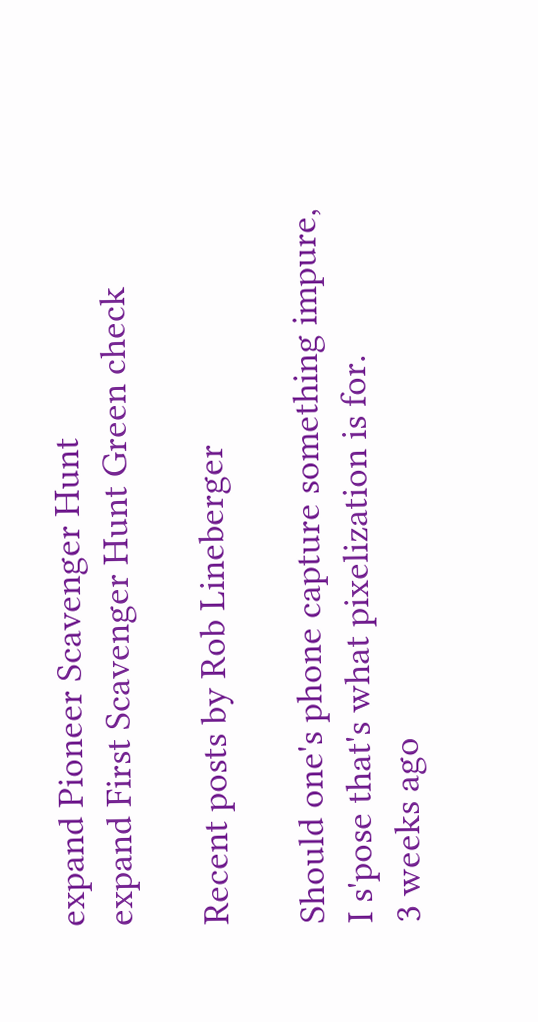expand Pioneer Scavenger Hunt
expand First Scavenger Hunt Green check

Recent posts by Rob Lineberger

Should one's phone capture something impure,
I s'pose that's what pixelization is for.
3 weeks ago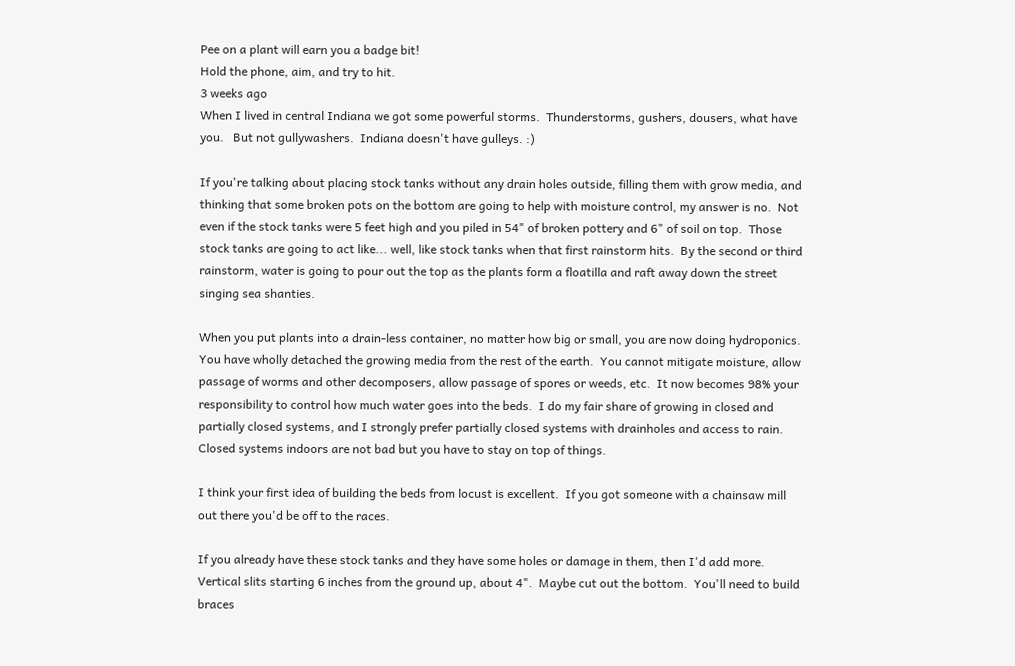Pee on a plant will earn you a badge bit!
Hold the phone, aim, and try to hit.
3 weeks ago
When I lived in central Indiana we got some powerful storms.  Thunderstorms, gushers, dousers, what have you.   But not gullywashers.  Indiana doesn't have gulleys. :)

If you're talking about placing stock tanks without any drain holes outside, filling them with grow media, and thinking that some broken pots on the bottom are going to help with moisture control, my answer is no.  Not even if the stock tanks were 5 feet high and you piled in 54" of broken pottery and 6" of soil on top.  Those stock tanks are going to act like... well, like stock tanks when that first rainstorm hits.  By the second or third rainstorm, water is going to pour out the top as the plants form a floatilla and raft away down the street singing sea shanties.

When you put plants into a drain-less container, no matter how big or small, you are now doing hydroponics.  You have wholly detached the growing media from the rest of the earth.  You cannot mitigate moisture, allow passage of worms and other decomposers, allow passage of spores or weeds, etc.  It now becomes 98% your responsibility to control how much water goes into the beds.  I do my fair share of growing in closed and partially closed systems, and I strongly prefer partially closed systems with drainholes and access to rain.  Closed systems indoors are not bad but you have to stay on top of things.

I think your first idea of building the beds from locust is excellent.  If you got someone with a chainsaw mill out there you'd be off to the races.

If you already have these stock tanks and they have some holes or damage in them, then I'd add more.  Vertical slits starting 6 inches from the ground up, about 4".  Maybe cut out the bottom.  You'll need to build braces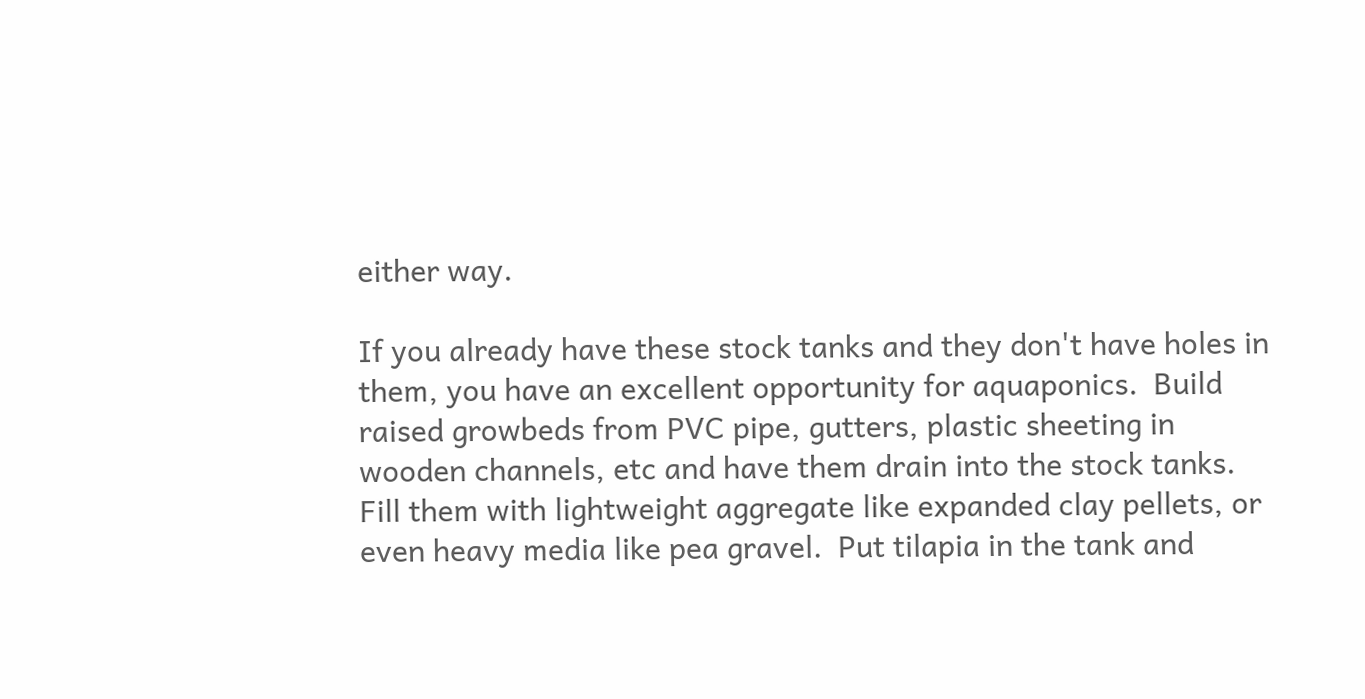either way.

If you already have these stock tanks and they don't have holes in them, you have an excellent opportunity for aquaponics.  Build raised growbeds from PVC pipe, gutters, plastic sheeting in wooden channels, etc and have them drain into the stock tanks.  Fill them with lightweight aggregate like expanded clay pellets, or even heavy media like pea gravel.  Put tilapia in the tank and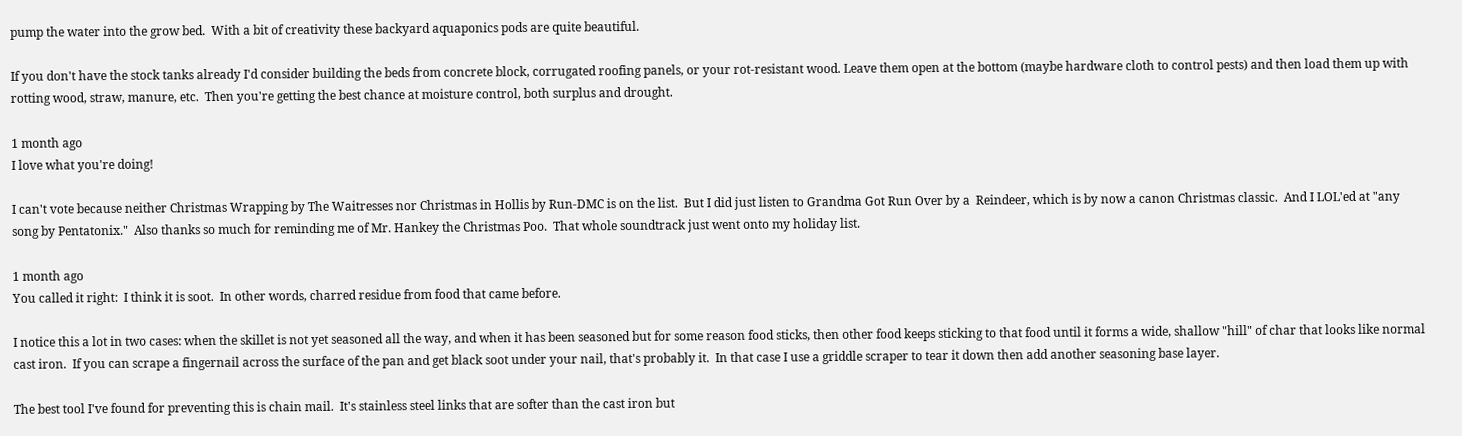pump the water into the grow bed.  With a bit of creativity these backyard aquaponics pods are quite beautiful.

If you don't have the stock tanks already I'd consider building the beds from concrete block, corrugated roofing panels, or your rot-resistant wood. Leave them open at the bottom (maybe hardware cloth to control pests) and then load them up with rotting wood, straw, manure, etc.  Then you're getting the best chance at moisture control, both surplus and drought.

1 month ago
I love what you're doing!

I can't vote because neither Christmas Wrapping by The Waitresses nor Christmas in Hollis by Run-DMC is on the list.  But I did just listen to Grandma Got Run Over by a  Reindeer, which is by now a canon Christmas classic.  And I LOL'ed at "any song by Pentatonix."  Also thanks so much for reminding me of Mr. Hankey the Christmas Poo.  That whole soundtrack just went onto my holiday list.

1 month ago
You called it right:  I think it is soot.  In other words, charred residue from food that came before.

I notice this a lot in two cases: when the skillet is not yet seasoned all the way, and when it has been seasoned but for some reason food sticks, then other food keeps sticking to that food until it forms a wide, shallow "hill" of char that looks like normal cast iron.  If you can scrape a fingernail across the surface of the pan and get black soot under your nail, that's probably it.  In that case I use a griddle scraper to tear it down then add another seasoning base layer.

The best tool I've found for preventing this is chain mail.  It's stainless steel links that are softer than the cast iron but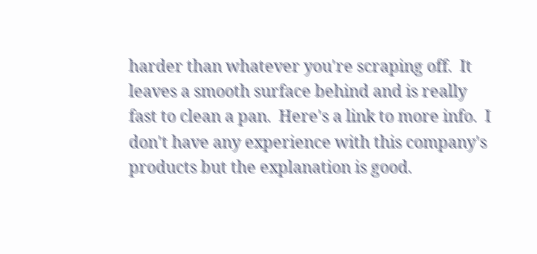harder than whatever you're scraping off.  It leaves a smooth surface behind and is really fast to clean a pan.  Here's a link to more info.  I don't have any experience with this company's products but the explanation is good.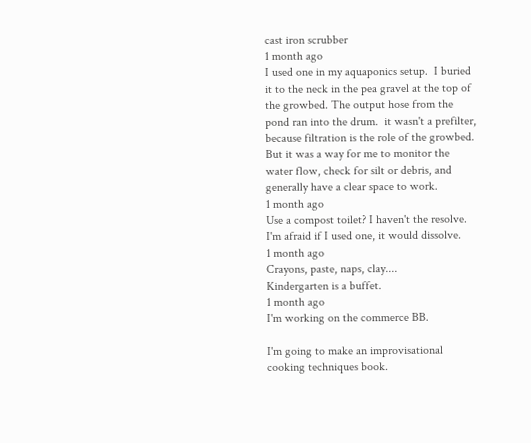cast iron scrubber
1 month ago
I used one in my aquaponics setup.  I buried it to the neck in the pea gravel at the top of the growbed. The output hose from the pond ran into the drum.  it wasn't a prefilter, because filtration is the role of the growbed.  But it was a way for me to monitor the water flow, check for silt or debris, and generally have a clear space to work.
1 month ago
Use a compost toilet? I haven't the resolve.
I'm afraid if I used one, it would dissolve.
1 month ago
Crayons, paste, naps, clay....
Kindergarten is a buffet.
1 month ago
I'm working on the commerce BB.

I'm going to make an improvisational cooking techniques book.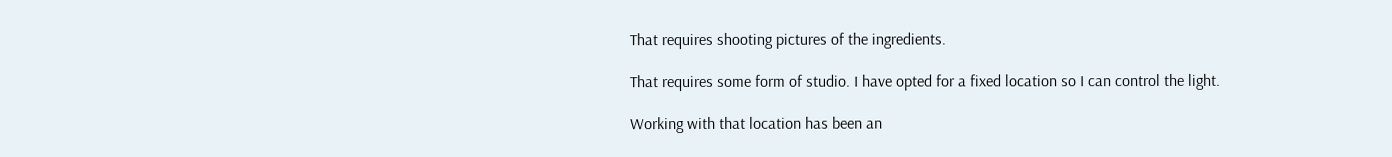That requires shooting pictures of the ingredients.

That requires some form of studio. I have opted for a fixed location so I can control the light.

Working with that location has been an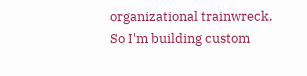organizational trainwreck.  So I'm building custom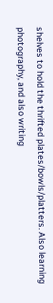shelves to hold the thrifted plates/bowls/platters. Also learning photography, and also writing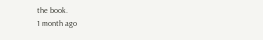the book.
1 month ago